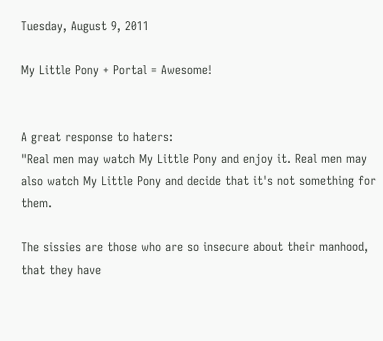Tuesday, August 9, 2011

My Little Pony + Portal = Awesome!


A great response to haters:
"Real men may watch My Little Pony and enjoy it. Real men may also watch My Little Pony and decide that it's not something for them.

The sissies are those who are so insecure about their manhood, that they have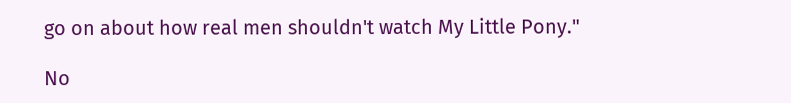go on about how real men shouldn't watch My Little Pony."

No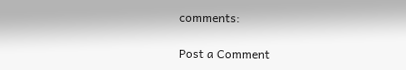comments:

Post a Comment